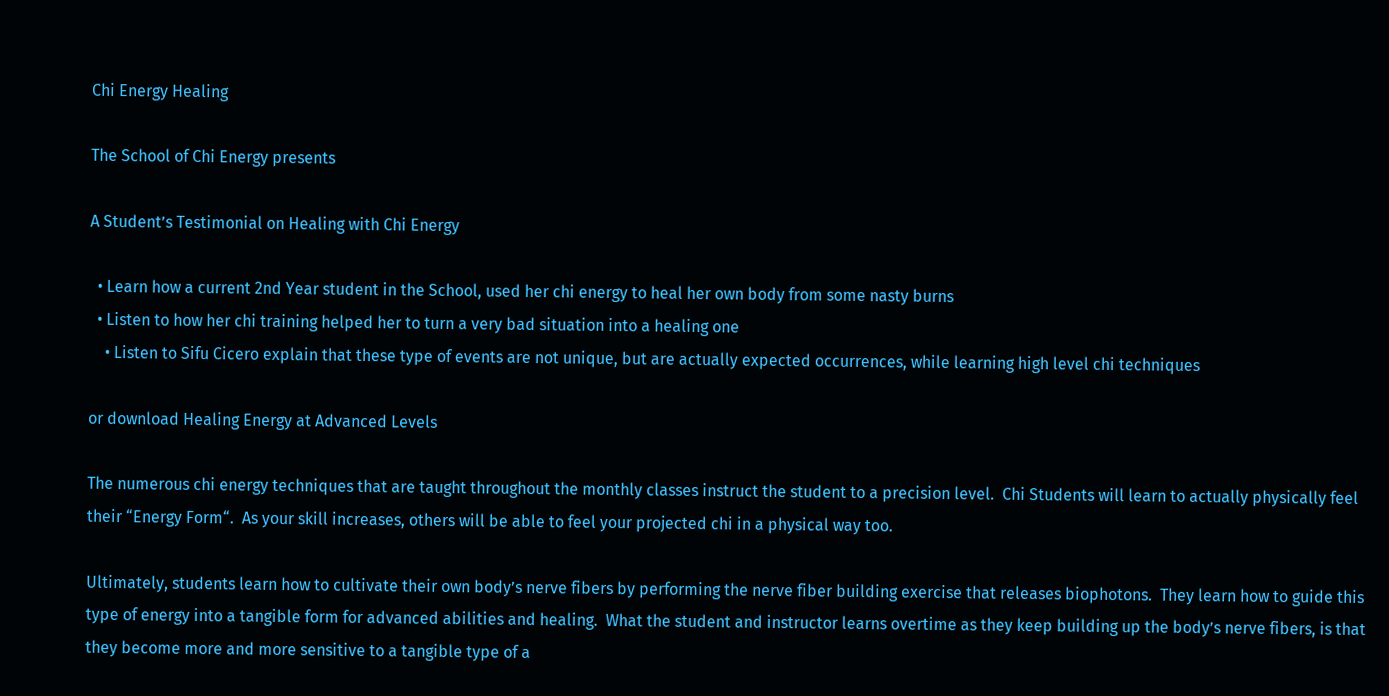Chi Energy Healing

The School of Chi Energy presents

A Student’s Testimonial on Healing with Chi Energy

  • Learn how a current 2nd Year student in the School, used her chi energy to heal her own body from some nasty burns
  • Listen to how her chi training helped her to turn a very bad situation into a healing one
    • Listen to Sifu Cicero explain that these type of events are not unique, but are actually expected occurrences, while learning high level chi techniques

or download Healing Energy at Advanced Levels

The numerous chi energy techniques that are taught throughout the monthly classes instruct the student to a precision level.  Chi Students will learn to actually physically feel their “Energy Form“.  As your skill increases, others will be able to feel your projected chi in a physical way too.

Ultimately, students learn how to cultivate their own body’s nerve fibers by performing the nerve fiber building exercise that releases biophotons.  They learn how to guide this type of energy into a tangible form for advanced abilities and healing.  What the student and instructor learns overtime as they keep building up the body’s nerve fibers, is that they become more and more sensitive to a tangible type of a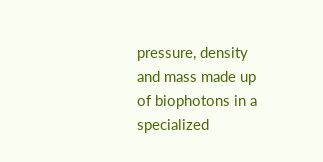pressure, density and mass made up of biophotons in a specialized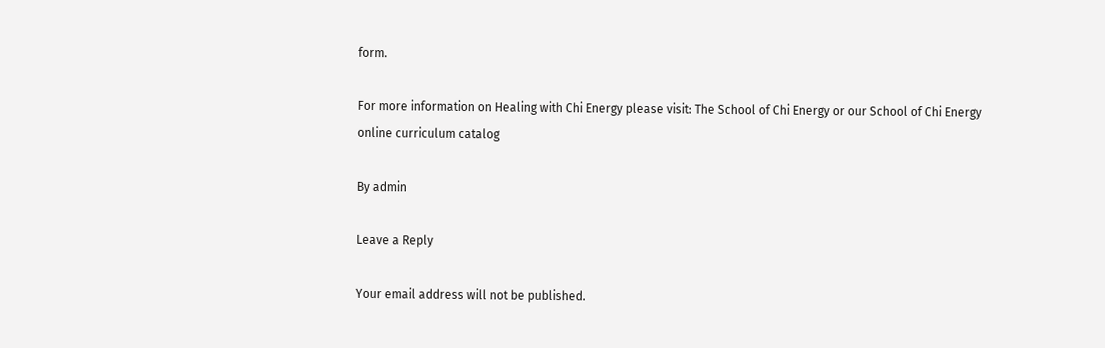form.

For more information on Healing with Chi Energy please visit: The School of Chi Energy or our School of Chi Energy online curriculum catalog

By admin

Leave a Reply

Your email address will not be published.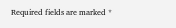Required fields are marked *